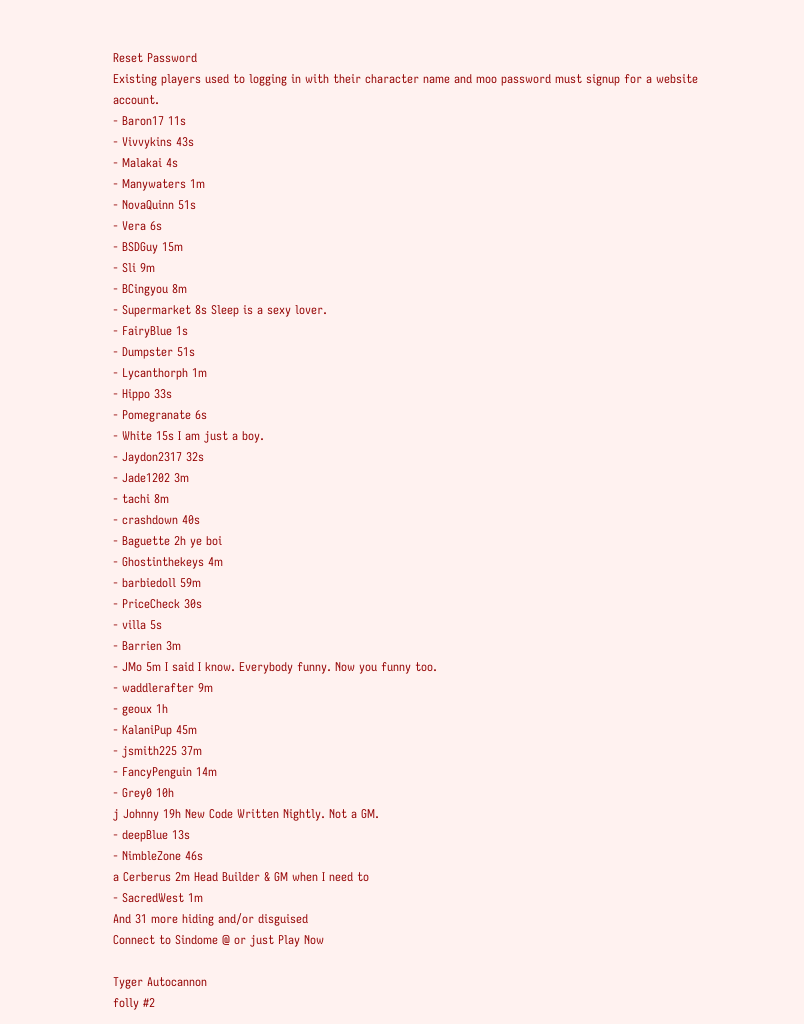Reset Password
Existing players used to logging in with their character name and moo password must signup for a website account.
- Baron17 11s
- Vivvykins 43s
- Malakai 4s
- Manywaters 1m
- NovaQuinn 51s
- Vera 6s
- BSDGuy 15m
- Sli 9m
- BCingyou 8m
- Supermarket 8s Sleep is a sexy lover.
- FairyBlue 1s
- Dumpster 51s
- Lycanthorph 1m
- Hippo 33s
- Pomegranate 6s
- White 15s I am just a boy.
- Jaydon2317 32s
- Jade1202 3m
- tachi 8m
- crashdown 40s
- Baguette 2h ye boi
- Ghostinthekeys 4m
- barbiedoll 59m
- PriceCheck 30s
- villa 5s
- Barrien 3m
- JMo 5m I said I know. Everybody funny. Now you funny too.
- waddlerafter 9m
- geoux 1h
- KalaniPup 45m
- jsmith225 37m
- FancyPenguin 14m
- Grey0 10h
j Johnny 19h New Code Written Nightly. Not a GM.
- deepBlue 13s
- NimbleZone 46s
a Cerberus 2m Head Builder & GM when I need to
- SacredWest 1m
And 31 more hiding and/or disguised
Connect to Sindome @ or just Play Now

Tyger Autocannon
folly #2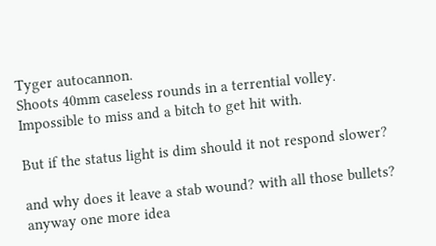Tyger autocannon.
Shoots 40mm caseless rounds in a terrential volley.
Impossible to miss and a bitch to get hit with.

But if the status light is dim should it not respond slower?

and why does it leave a stab wound? with all those bullets? anyway one more idea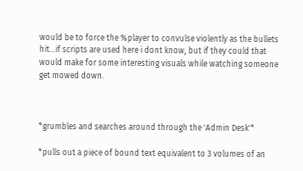would be to force the %player to convulse violently as the bullets hit...if scripts are used here i dont know, but if they could that would make for some interesting visuals while watching someone get mowed down.



*grumbles and searches around through the 'Admin Desk'*

*pulls out a piece of bound text equivalent to 3 volumes of an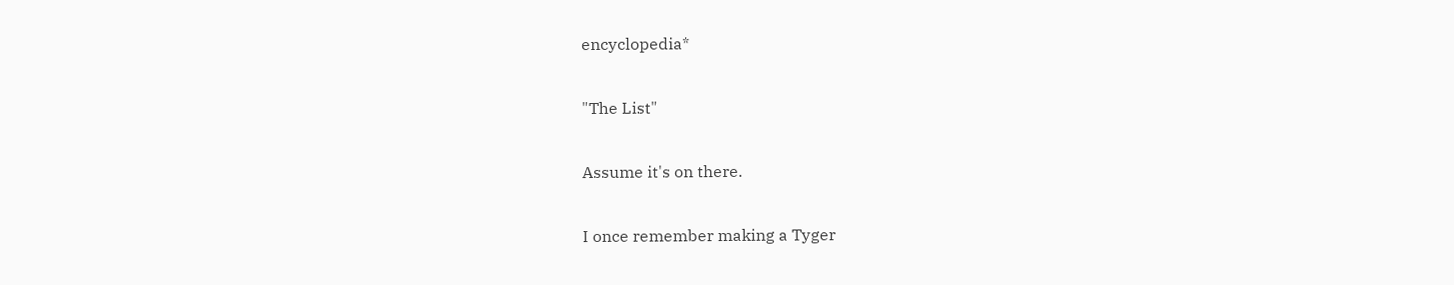encyclopedia*

"The List"

Assume it's on there.

I once remember making a Tyger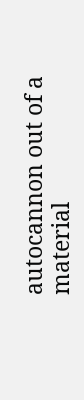autocannon out of a material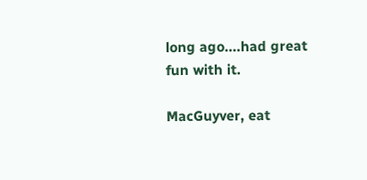long ago....had great fun with it.

MacGuyver, eat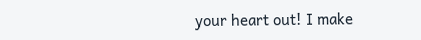your heart out! I make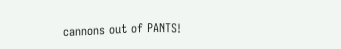cannons out of PANTS!